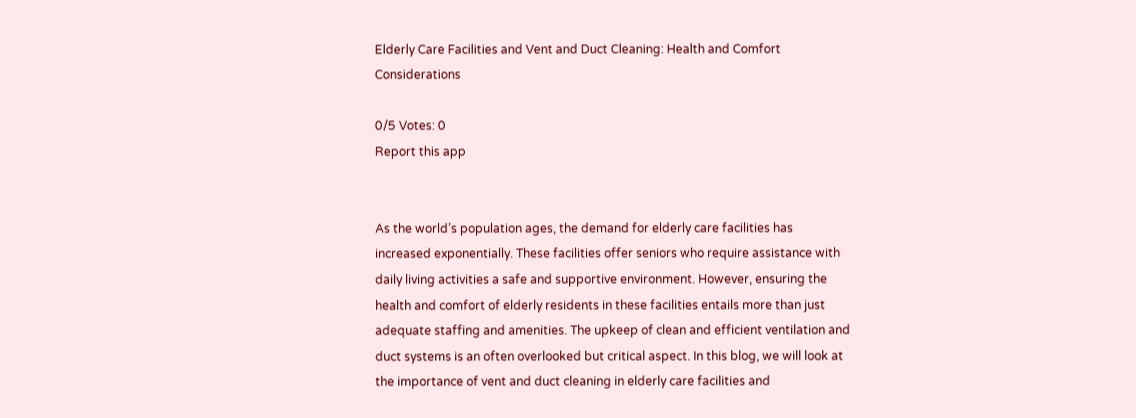Elderly Care Facilities and Vent and Duct Cleaning: Health and Comfort Considerations

0/5 Votes: 0
Report this app


As the world’s population ages, the demand for elderly care facilities has increased exponentially. These facilities offer seniors who require assistance with daily living activities a safe and supportive environment. However, ensuring the health and comfort of elderly residents in these facilities entails more than just adequate staffing and amenities. The upkeep of clean and efficient ventilation and duct systems is an often overlooked but critical aspect. In this blog, we will look at the importance of vent and duct cleaning in elderly care facilities and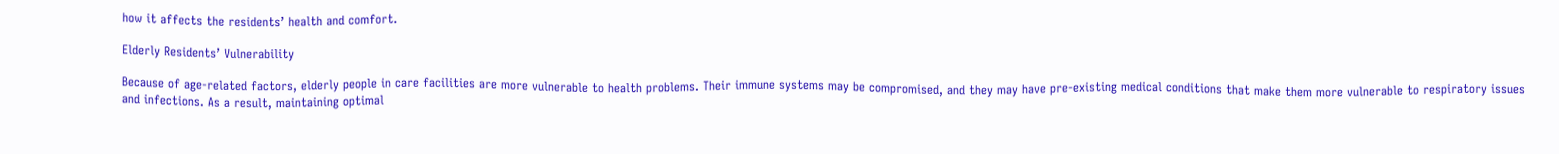how it affects the residents’ health and comfort.

Elderly Residents’ Vulnerability

Because of age-related factors, elderly people in care facilities are more vulnerable to health problems. Their immune systems may be compromised, and they may have pre-existing medical conditions that make them more vulnerable to respiratory issues and infections. As a result, maintaining optimal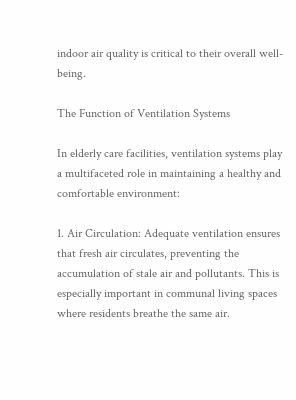indoor air quality is critical to their overall well-being.

The Function of Ventilation Systems

In elderly care facilities, ventilation systems play a multifaceted role in maintaining a healthy and comfortable environment:

1. Air Circulation: Adequate ventilation ensures that fresh air circulates, preventing the accumulation of stale air and pollutants. This is especially important in communal living spaces where residents breathe the same air.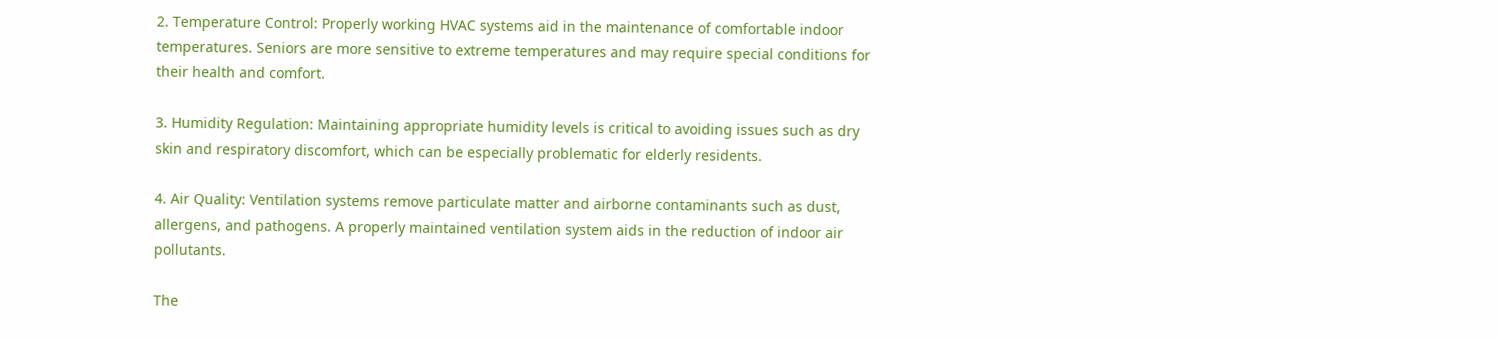2. Temperature Control: Properly working HVAC systems aid in the maintenance of comfortable indoor temperatures. Seniors are more sensitive to extreme temperatures and may require special conditions for their health and comfort.

3. Humidity Regulation: Maintaining appropriate humidity levels is critical to avoiding issues such as dry skin and respiratory discomfort, which can be especially problematic for elderly residents.

4. Air Quality: Ventilation systems remove particulate matter and airborne contaminants such as dust, allergens, and pathogens. A properly maintained ventilation system aids in the reduction of indoor air pollutants.

The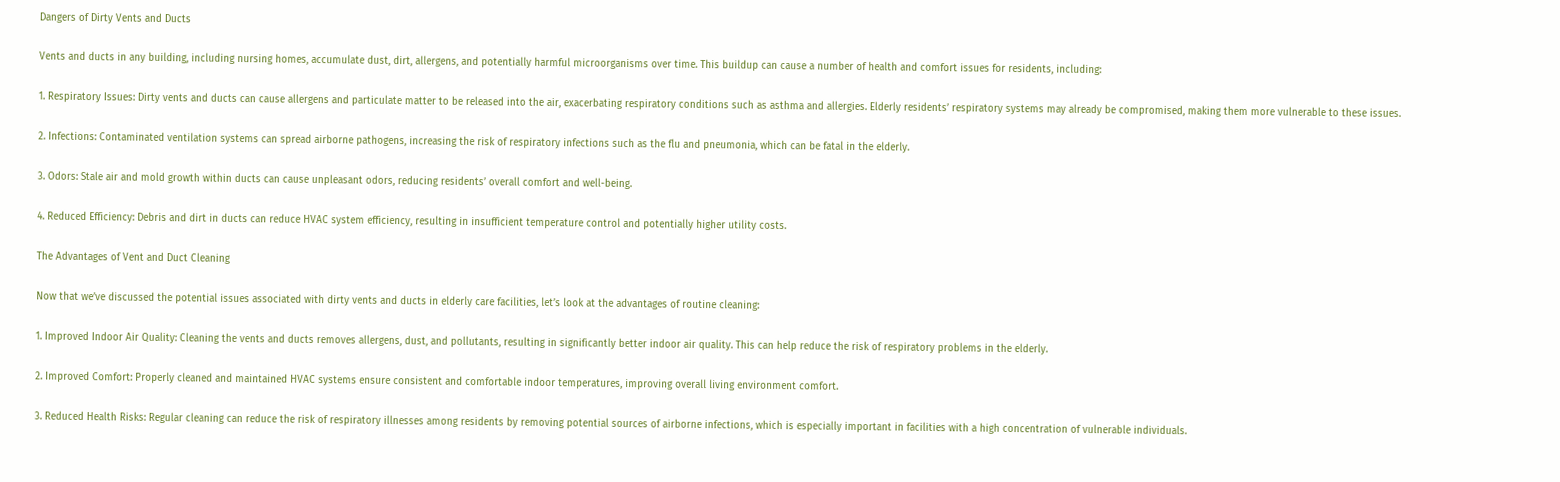Dangers of Dirty Vents and Ducts

Vents and ducts in any building, including nursing homes, accumulate dust, dirt, allergens, and potentially harmful microorganisms over time. This buildup can cause a number of health and comfort issues for residents, including:

1. Respiratory Issues: Dirty vents and ducts can cause allergens and particulate matter to be released into the air, exacerbating respiratory conditions such as asthma and allergies. Elderly residents’ respiratory systems may already be compromised, making them more vulnerable to these issues.

2. Infections: Contaminated ventilation systems can spread airborne pathogens, increasing the risk of respiratory infections such as the flu and pneumonia, which can be fatal in the elderly.

3. Odors: Stale air and mold growth within ducts can cause unpleasant odors, reducing residents’ overall comfort and well-being.

4. Reduced Efficiency: Debris and dirt in ducts can reduce HVAC system efficiency, resulting in insufficient temperature control and potentially higher utility costs.

The Advantages of Vent and Duct Cleaning

Now that we’ve discussed the potential issues associated with dirty vents and ducts in elderly care facilities, let’s look at the advantages of routine cleaning:

1. Improved Indoor Air Quality: Cleaning the vents and ducts removes allergens, dust, and pollutants, resulting in significantly better indoor air quality. This can help reduce the risk of respiratory problems in the elderly.

2. Improved Comfort: Properly cleaned and maintained HVAC systems ensure consistent and comfortable indoor temperatures, improving overall living environment comfort.

3. Reduced Health Risks: Regular cleaning can reduce the risk of respiratory illnesses among residents by removing potential sources of airborne infections, which is especially important in facilities with a high concentration of vulnerable individuals.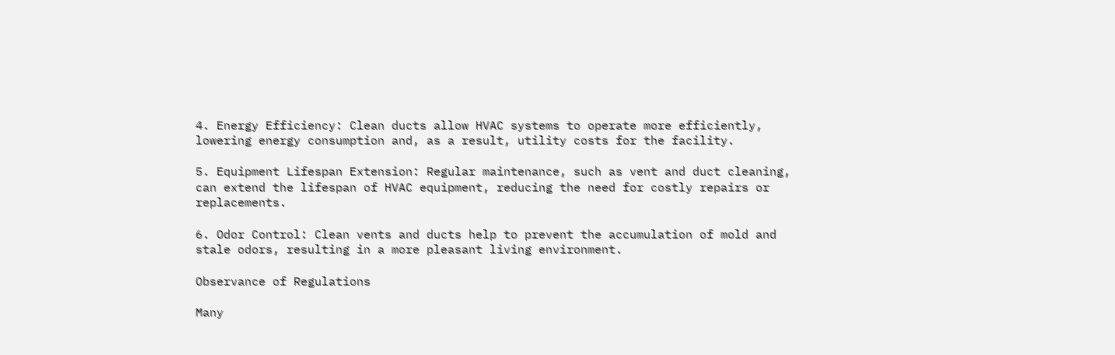4. Energy Efficiency: Clean ducts allow HVAC systems to operate more efficiently, lowering energy consumption and, as a result, utility costs for the facility.

5. Equipment Lifespan Extension: Regular maintenance, such as vent and duct cleaning, can extend the lifespan of HVAC equipment, reducing the need for costly repairs or replacements.

6. Odor Control: Clean vents and ducts help to prevent the accumulation of mold and stale odors, resulting in a more pleasant living environment.

Observance of Regulations

Many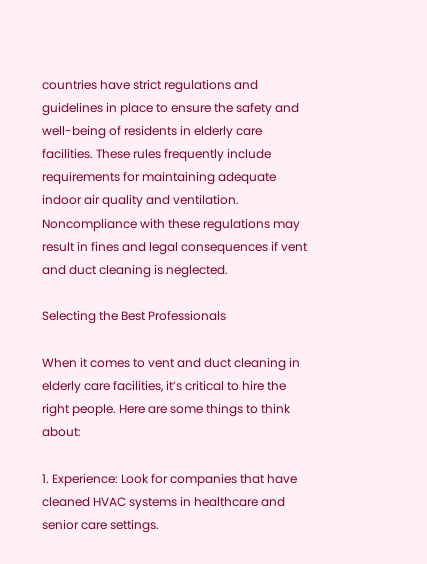countries have strict regulations and guidelines in place to ensure the safety and well-being of residents in elderly care facilities. These rules frequently include requirements for maintaining adequate indoor air quality and ventilation. Noncompliance with these regulations may result in fines and legal consequences if vent and duct cleaning is neglected.

Selecting the Best Professionals

When it comes to vent and duct cleaning in elderly care facilities, it’s critical to hire the right people. Here are some things to think about:

1. Experience: Look for companies that have cleaned HVAC systems in healthcare and senior care settings.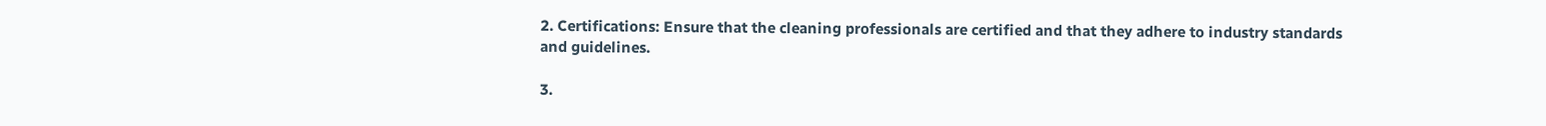2. Certifications: Ensure that the cleaning professionals are certified and that they adhere to industry standards and guidelines.

3.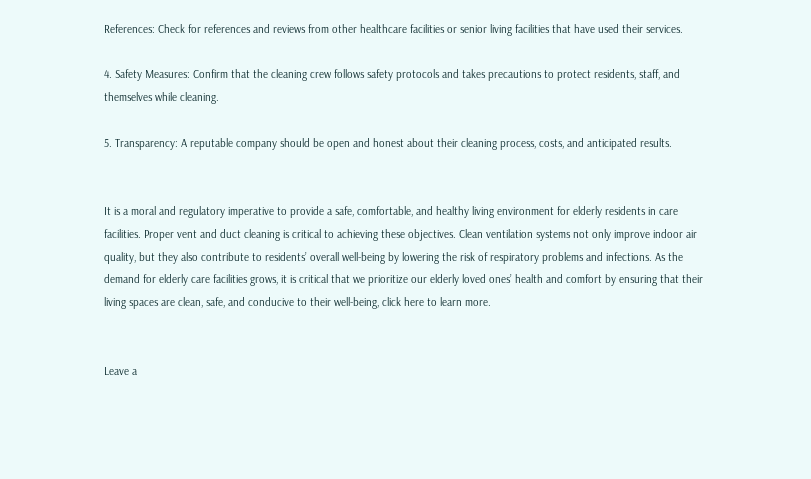References: Check for references and reviews from other healthcare facilities or senior living facilities that have used their services.

4. Safety Measures: Confirm that the cleaning crew follows safety protocols and takes precautions to protect residents, staff, and themselves while cleaning.

5. Transparency: A reputable company should be open and honest about their cleaning process, costs, and anticipated results.


It is a moral and regulatory imperative to provide a safe, comfortable, and healthy living environment for elderly residents in care facilities. Proper vent and duct cleaning is critical to achieving these objectives. Clean ventilation systems not only improve indoor air quality, but they also contribute to residents’ overall well-being by lowering the risk of respiratory problems and infections. As the demand for elderly care facilities grows, it is critical that we prioritize our elderly loved ones’ health and comfort by ensuring that their living spaces are clean, safe, and conducive to their well-being, click here to learn more.


Leave a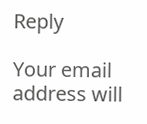Reply

Your email address will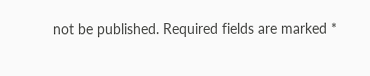not be published. Required fields are marked *